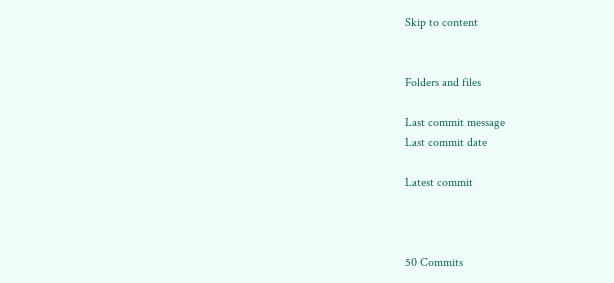Skip to content


Folders and files

Last commit message
Last commit date

Latest commit



50 Commits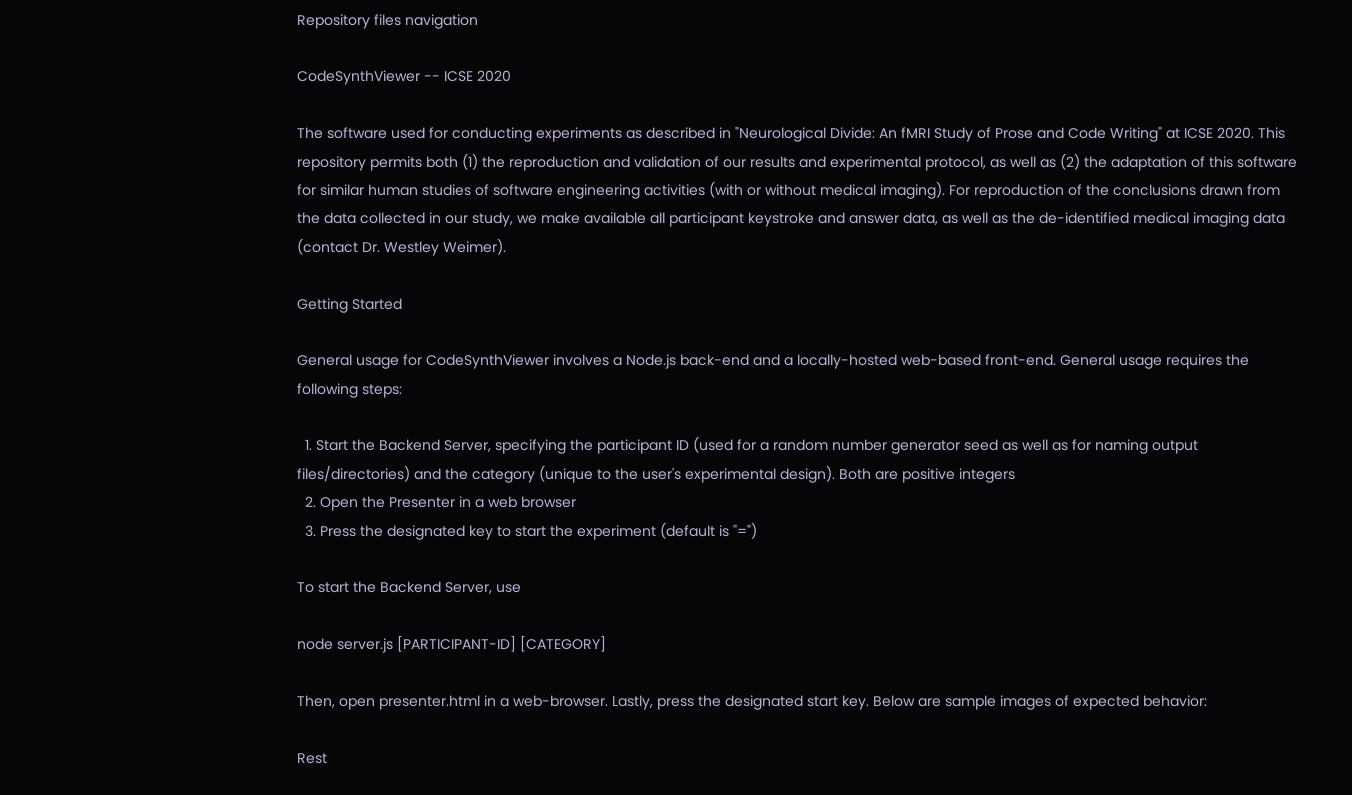Repository files navigation

CodeSynthViewer -- ICSE 2020

The software used for conducting experiments as described in "Neurological Divide: An fMRI Study of Prose and Code Writing" at ICSE 2020. This repository permits both (1) the reproduction and validation of our results and experimental protocol, as well as (2) the adaptation of this software for similar human studies of software engineering activities (with or without medical imaging). For reproduction of the conclusions drawn from the data collected in our study, we make available all participant keystroke and answer data, as well as the de-identified medical imaging data (contact Dr. Westley Weimer).

Getting Started

General usage for CodeSynthViewer involves a Node.js back-end and a locally-hosted web-based front-end. General usage requires the following steps:

  1. Start the Backend Server, specifying the participant ID (used for a random number generator seed as well as for naming output files/directories) and the category (unique to the user's experimental design). Both are positive integers
  2. Open the Presenter in a web browser
  3. Press the designated key to start the experiment (default is "=")

To start the Backend Server, use

node server.js [PARTICIPANT-ID] [CATEGORY]

Then, open presenter.html in a web-browser. Lastly, press the designated start key. Below are sample images of expected behavior:

Rest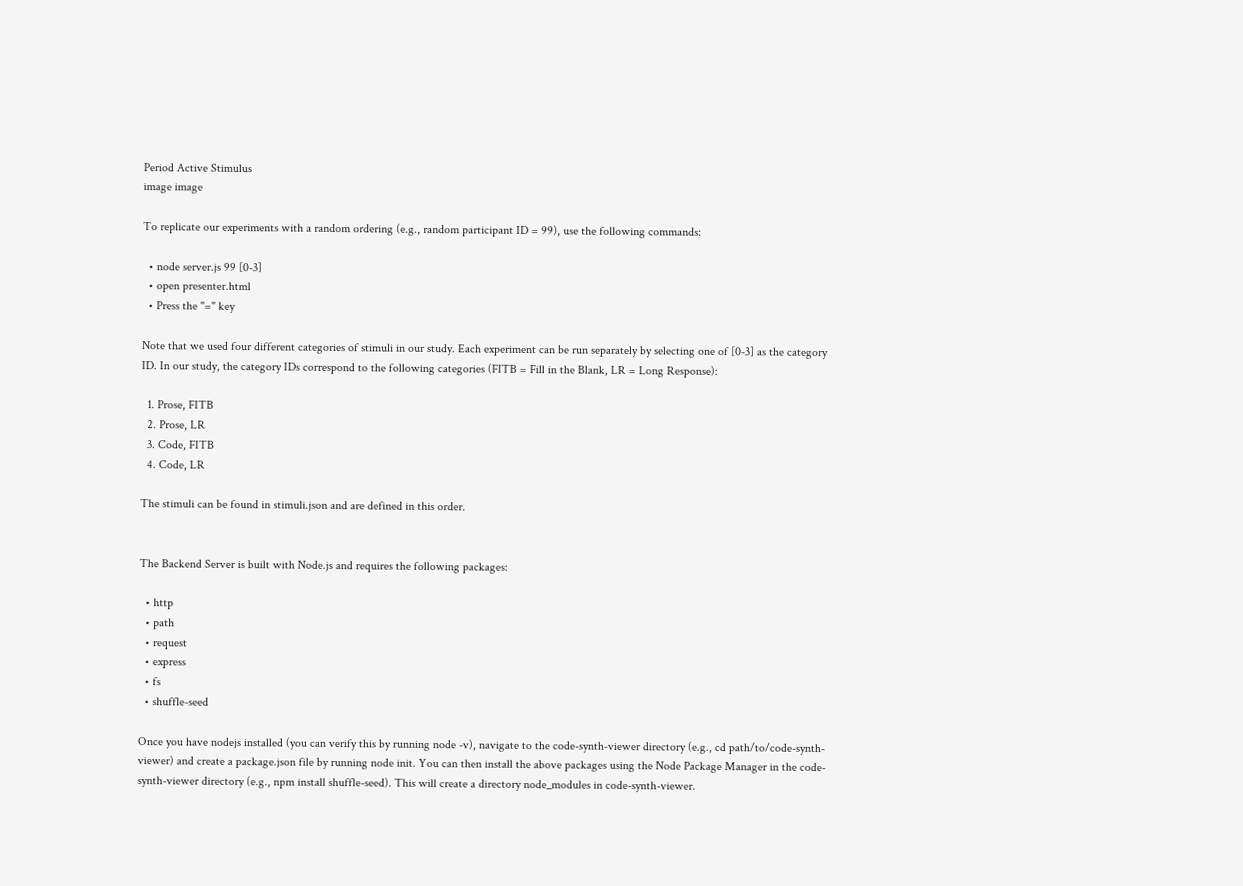Period Active Stimulus
image image

To replicate our experiments with a random ordering (e.g., random participant ID = 99), use the following commands:

  • node server.js 99 [0-3]
  • open presenter.html
  • Press the "=" key

Note that we used four different categories of stimuli in our study. Each experiment can be run separately by selecting one of [0-3] as the category ID. In our study, the category IDs correspond to the following categories (FITB = Fill in the Blank, LR = Long Response):

  1. Prose, FITB
  2. Prose, LR
  3. Code, FITB
  4. Code, LR

The stimuli can be found in stimuli.json and are defined in this order.


The Backend Server is built with Node.js and requires the following packages:

  • http
  • path
  • request
  • express
  • fs
  • shuffle-seed

Once you have nodejs installed (you can verify this by running node -v), navigate to the code-synth-viewer directory (e.g., cd path/to/code-synth-viewer) and create a package.json file by running node init. You can then install the above packages using the Node Package Manager in the code-synth-viewer directory (e.g., npm install shuffle-seed). This will create a directory node_modules in code-synth-viewer.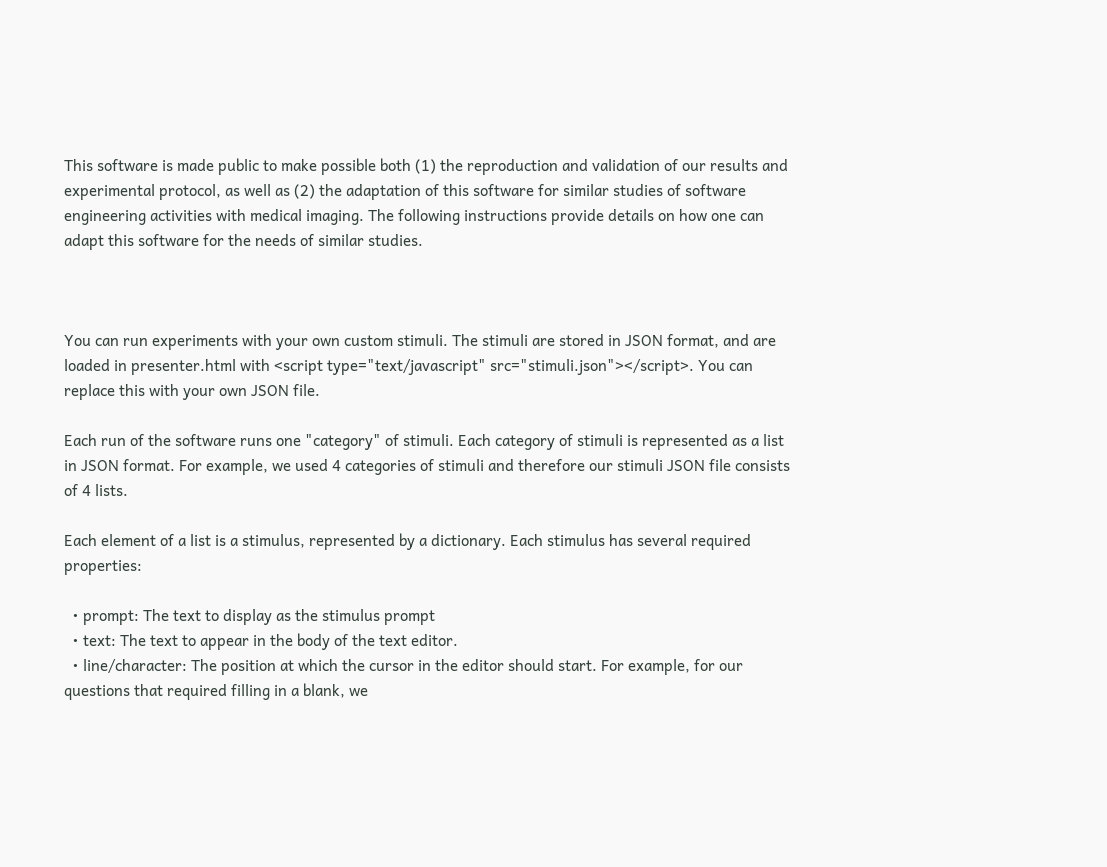This software is made public to make possible both (1) the reproduction and validation of our results and experimental protocol, as well as (2) the adaptation of this software for similar studies of software engineering activities with medical imaging. The following instructions provide details on how one can adapt this software for the needs of similar studies.



You can run experiments with your own custom stimuli. The stimuli are stored in JSON format, and are loaded in presenter.html with <script type="text/javascript" src="stimuli.json"></script>. You can replace this with your own JSON file.

Each run of the software runs one "category" of stimuli. Each category of stimuli is represented as a list in JSON format. For example, we used 4 categories of stimuli and therefore our stimuli JSON file consists of 4 lists.

Each element of a list is a stimulus, represented by a dictionary. Each stimulus has several required properties:

  • prompt: The text to display as the stimulus prompt
  • text: The text to appear in the body of the text editor.
  • line/character: The position at which the cursor in the editor should start. For example, for our questions that required filling in a blank, we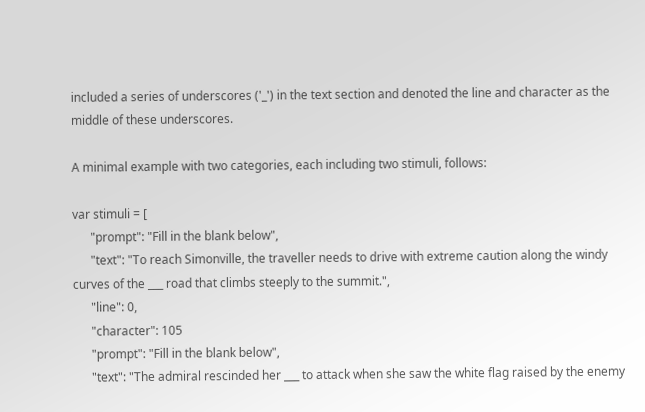included a series of underscores ('_') in the text section and denoted the line and character as the middle of these underscores.

A minimal example with two categories, each including two stimuli, follows:

var stimuli = [
      "prompt": "Fill in the blank below",
      "text": "To reach Simonville, the traveller needs to drive with extreme caution along the windy curves of the ___ road that climbs steeply to the summit.",
      "line": 0,
      "character": 105
      "prompt": "Fill in the blank below",
      "text": "The admiral rescinded her ___ to attack when she saw the white flag raised by the enemy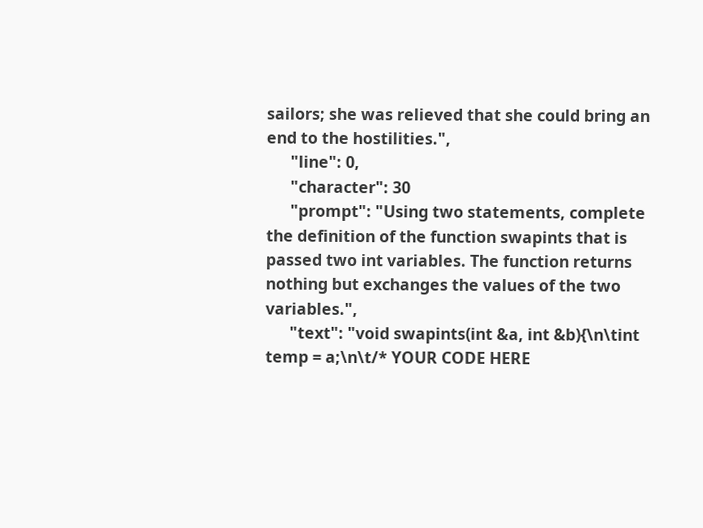sailors; she was relieved that she could bring an end to the hostilities.",
      "line": 0,
      "character": 30
      "prompt": "Using two statements, complete the definition of the function swapints that is passed two int variables. The function returns nothing but exchanges the values of the two variables.",
      "text": "void swapints(int &a, int &b){\n\tint temp = a;\n\t/* YOUR CODE HERE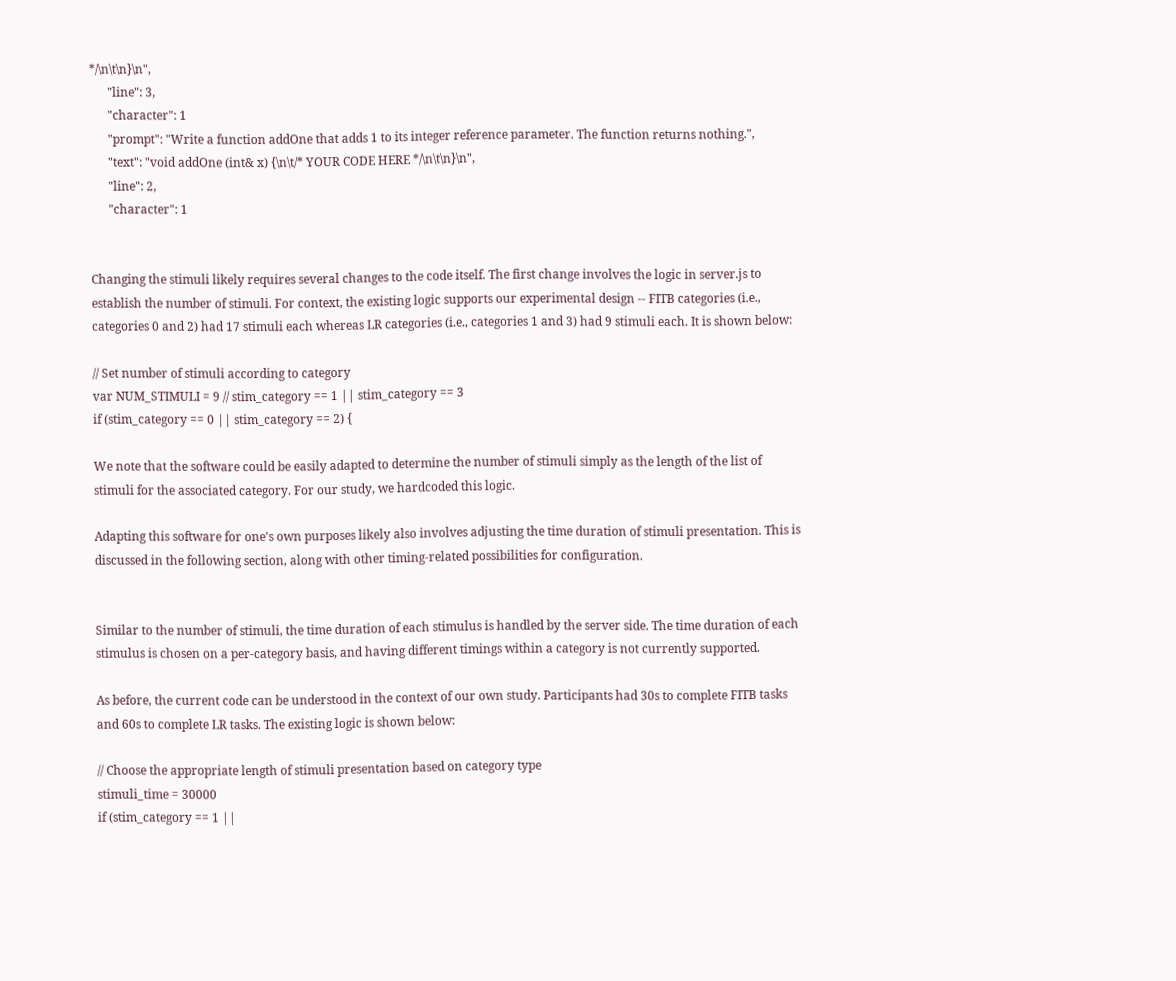*/\n\t\n}\n",
      "line": 3,
      "character": 1
      "prompt": "Write a function addOne that adds 1 to its integer reference parameter. The function returns nothing.",
      "text": "void addOne (int& x) {\n\t/* YOUR CODE HERE */\n\t\n}\n",
      "line": 2,
      "character": 1


Changing the stimuli likely requires several changes to the code itself. The first change involves the logic in server.js to establish the number of stimuli. For context, the existing logic supports our experimental design -- FITB categories (i.e., categories 0 and 2) had 17 stimuli each whereas LR categories (i.e., categories 1 and 3) had 9 stimuli each. It is shown below:

// Set number of stimuli according to category
var NUM_STIMULI = 9 // stim_category == 1 || stim_category == 3
if (stim_category == 0 || stim_category == 2) {

We note that the software could be easily adapted to determine the number of stimuli simply as the length of the list of stimuli for the associated category. For our study, we hardcoded this logic.

Adapting this software for one's own purposes likely also involves adjusting the time duration of stimuli presentation. This is discussed in the following section, along with other timing-related possibilities for configuration.


Similar to the number of stimuli, the time duration of each stimulus is handled by the server side. The time duration of each stimulus is chosen on a per-category basis, and having different timings within a category is not currently supported.

As before, the current code can be understood in the context of our own study. Participants had 30s to complete FITB tasks and 60s to complete LR tasks. The existing logic is shown below:

// Choose the appropriate length of stimuli presentation based on category type
stimuli_time = 30000
if (stim_category == 1 ||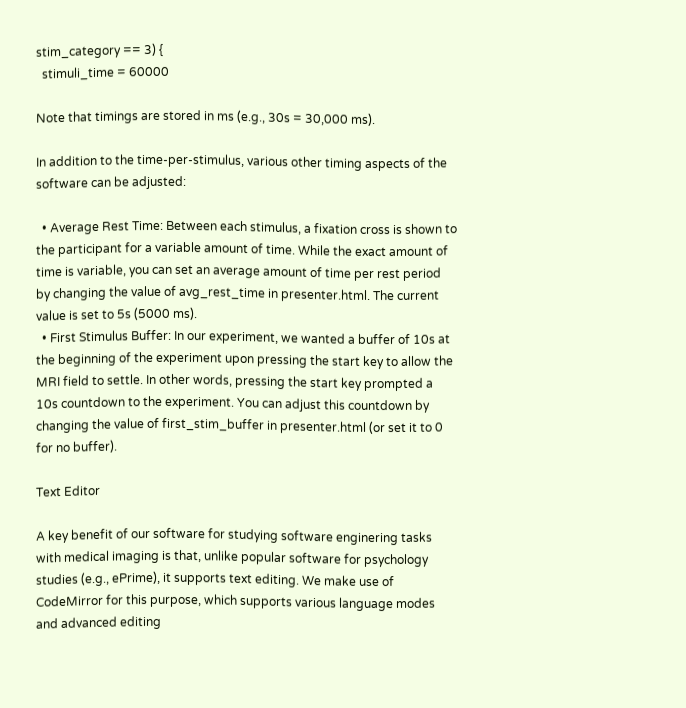stim_category == 3) {
  stimuli_time = 60000

Note that timings are stored in ms (e.g., 30s = 30,000 ms).

In addition to the time-per-stimulus, various other timing aspects of the software can be adjusted:

  • Average Rest Time: Between each stimulus, a fixation cross is shown to the participant for a variable amount of time. While the exact amount of time is variable, you can set an average amount of time per rest period by changing the value of avg_rest_time in presenter.html. The current value is set to 5s (5000 ms).
  • First Stimulus Buffer: In our experiment, we wanted a buffer of 10s at the beginning of the experiment upon pressing the start key to allow the MRI field to settle. In other words, pressing the start key prompted a 10s countdown to the experiment. You can adjust this countdown by changing the value of first_stim_buffer in presenter.html (or set it to 0 for no buffer).

Text Editor

A key benefit of our software for studying software enginering tasks with medical imaging is that, unlike popular software for psychology studies (e.g., ePrime), it supports text editing. We make use of CodeMirror for this purpose, which supports various language modes and advanced editing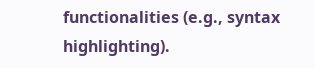functionalities (e.g., syntax highlighting).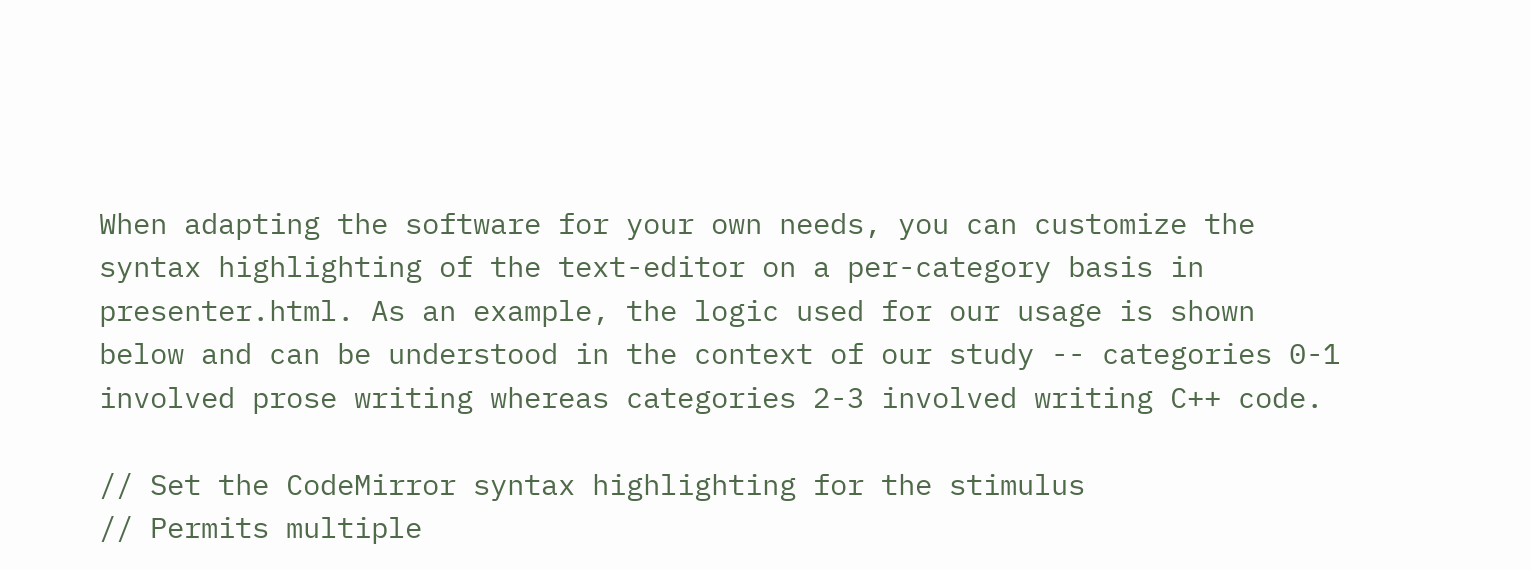When adapting the software for your own needs, you can customize the syntax highlighting of the text-editor on a per-category basis in presenter.html. As an example, the logic used for our usage is shown below and can be understood in the context of our study -- categories 0-1 involved prose writing whereas categories 2-3 involved writing C++ code.

// Set the CodeMirror syntax highlighting for the stimulus
// Permits multiple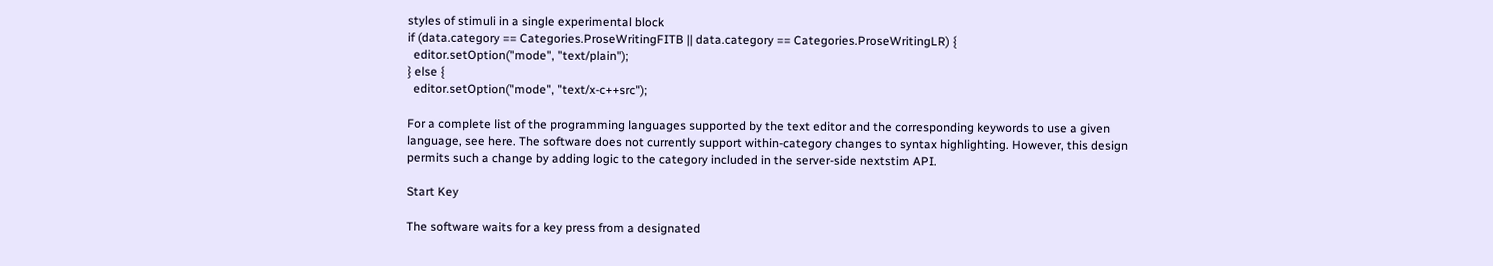styles of stimuli in a single experimental block
if (data.category == Categories.ProseWritingFITB || data.category == Categories.ProseWritingLR) {
  editor.setOption("mode", "text/plain");
} else {
  editor.setOption("mode", "text/x-c++src");

For a complete list of the programming languages supported by the text editor and the corresponding keywords to use a given language, see here. The software does not currently support within-category changes to syntax highlighting. However, this design permits such a change by adding logic to the category included in the server-side nextstim API.

Start Key

The software waits for a key press from a designated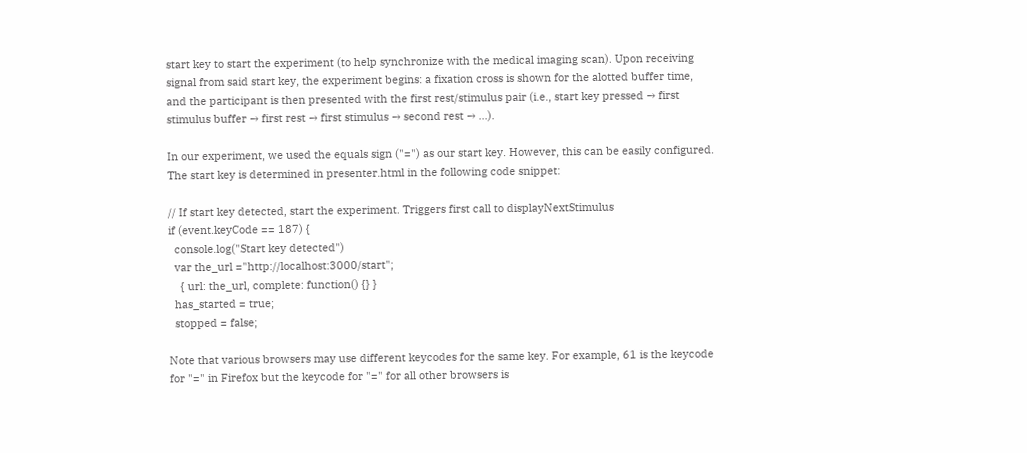start key to start the experiment (to help synchronize with the medical imaging scan). Upon receiving signal from said start key, the experiment begins: a fixation cross is shown for the alotted buffer time, and the participant is then presented with the first rest/stimulus pair (i.e., start key pressed → first stimulus buffer → first rest → first stimulus → second rest → ...).

In our experiment, we used the equals sign ("=") as our start key. However, this can be easily configured. The start key is determined in presenter.html in the following code snippet:

// If start key detected, start the experiment. Triggers first call to displayNextStimulus
if (event.keyCode == 187) {
  console.log("Start key detected")
  var the_url ="http://localhost:3000/start";
    { url: the_url, complete: function() {} }
  has_started = true;
  stopped = false;

Note that various browsers may use different keycodes for the same key. For example, 61 is the keycode for "=" in Firefox but the keycode for "=" for all other browsers is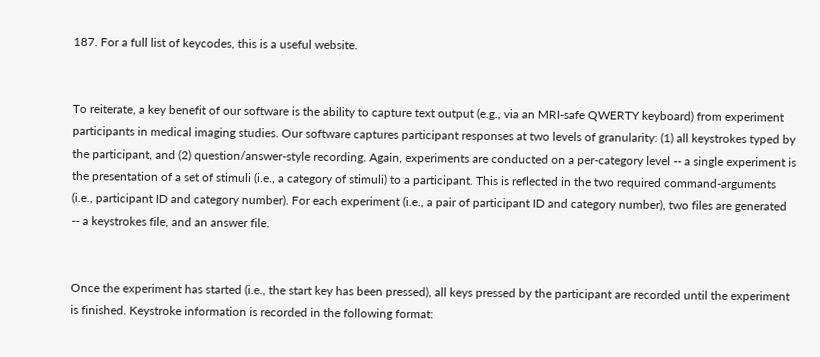187. For a full list of keycodes, this is a useful website.


To reiterate, a key benefit of our software is the ability to capture text output (e.g., via an MRI-safe QWERTY keyboard) from experiment participants in medical imaging studies. Our software captures participant responses at two levels of granularity: (1) all keystrokes typed by the participant, and (2) question/answer-style recording. Again, experiments are conducted on a per-category level -- a single experiment is the presentation of a set of stimuli (i.e., a category of stimuli) to a participant. This is reflected in the two required command-arguments (i.e., participant ID and category number). For each experiment (i.e., a pair of participant ID and category number), two files are generated -- a keystrokes file, and an answer file.


Once the experiment has started (i.e., the start key has been pressed), all keys pressed by the participant are recorded until the experiment is finished. Keystroke information is recorded in the following format: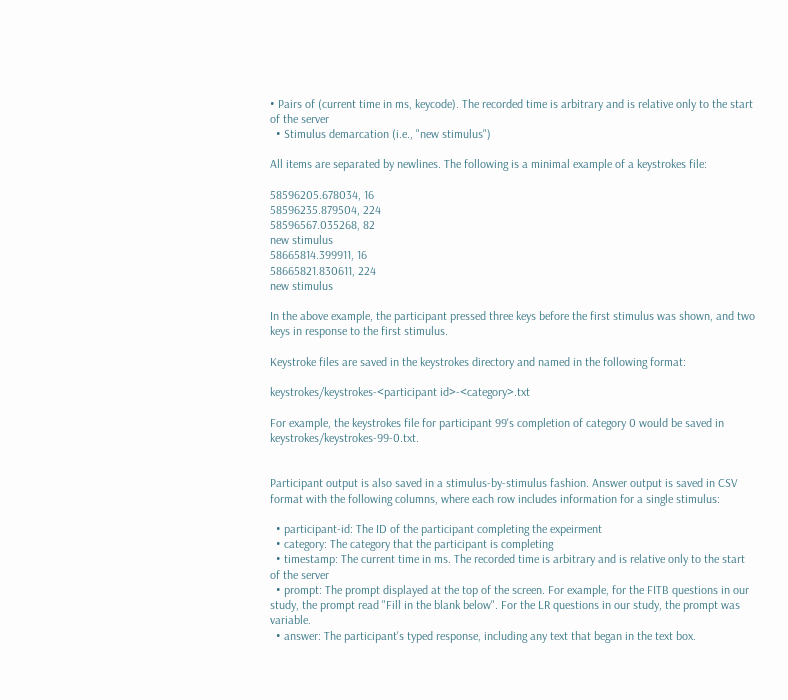• Pairs of (current time in ms, keycode). The recorded time is arbitrary and is relative only to the start of the server
  • Stimulus demarcation (i.e., "new stimulus")

All items are separated by newlines. The following is a minimal example of a keystrokes file:

58596205.678034, 16
58596235.879504, 224
58596567.035268, 82
new stimulus
58665814.399911, 16
58665821.830611, 224
new stimulus

In the above example, the participant pressed three keys before the first stimulus was shown, and two keys in response to the first stimulus.

Keystroke files are saved in the keystrokes directory and named in the following format:

keystrokes/keystrokes-<participant id>-<category>.txt

For example, the keystrokes file for participant 99's completion of category 0 would be saved in keystrokes/keystrokes-99-0.txt.


Participant output is also saved in a stimulus-by-stimulus fashion. Answer output is saved in CSV format with the following columns, where each row includes information for a single stimulus:

  • participant-id: The ID of the participant completing the expeirment
  • category: The category that the participant is completing
  • timestamp: The current time in ms. The recorded time is arbitrary and is relative only to the start of the server
  • prompt: The prompt displayed at the top of the screen. For example, for the FITB questions in our study, the prompt read "Fill in the blank below". For the LR questions in our study, the prompt was variable.
  • answer: The participant's typed response, including any text that began in the text box.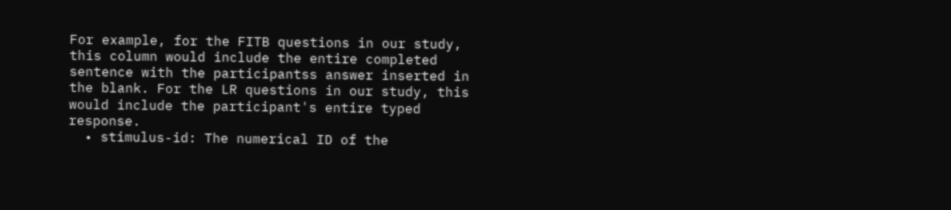For example, for the FITB questions in our study, this column would include the entire completed sentence with the participantss answer inserted in the blank. For the LR questions in our study, this would include the participant's entire typed response.
  • stimulus-id: The numerical ID of the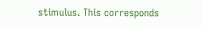stimulus. This corresponds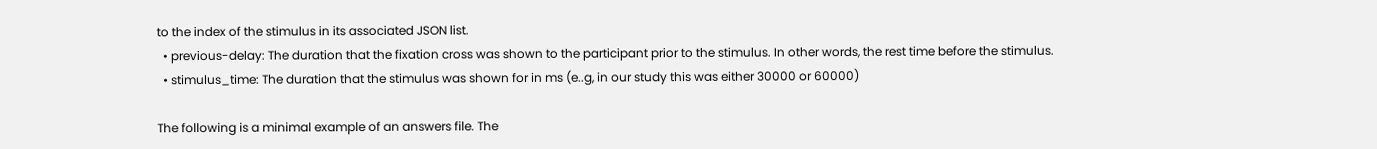to the index of the stimulus in its associated JSON list.
  • previous-delay: The duration that the fixation cross was shown to the participant prior to the stimulus. In other words, the rest time before the stimulus.
  • stimulus_time: The duration that the stimulus was shown for in ms (e..g, in our study this was either 30000 or 60000)

The following is a minimal example of an answers file. The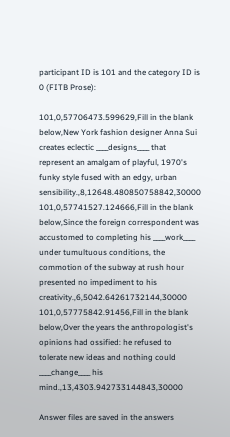participant ID is 101 and the category ID is 0 (FITB Prose):

101,0,57706473.599629,Fill in the blank below,New York fashion designer Anna Sui creates eclectic ____designs____ that represent an amalgam of playful, 1970's funky style fused with an edgy, urban sensibility.,8,12648.480850758842,30000
101,0,57741527.124666,Fill in the blank below,Since the foreign correspondent was accustomed to completing his ____work____ under tumultuous conditions, the commotion of the subway at rush hour presented no impediment to his creativity.,6,5042.64261732144,30000
101,0,57775842.91456,Fill in the blank below,Over the years the anthropologist's opinions had ossified: he refused to tolerate new ideas and nothing could ____change____ his mind.,13,4303.942733144843,30000

Answer files are saved in the answers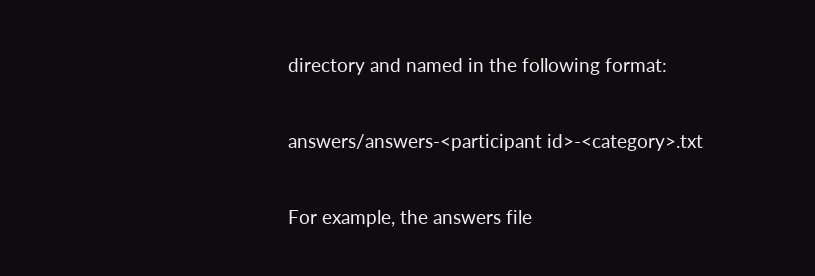directory and named in the following format:

answers/answers-<participant id>-<category>.txt

For example, the answers file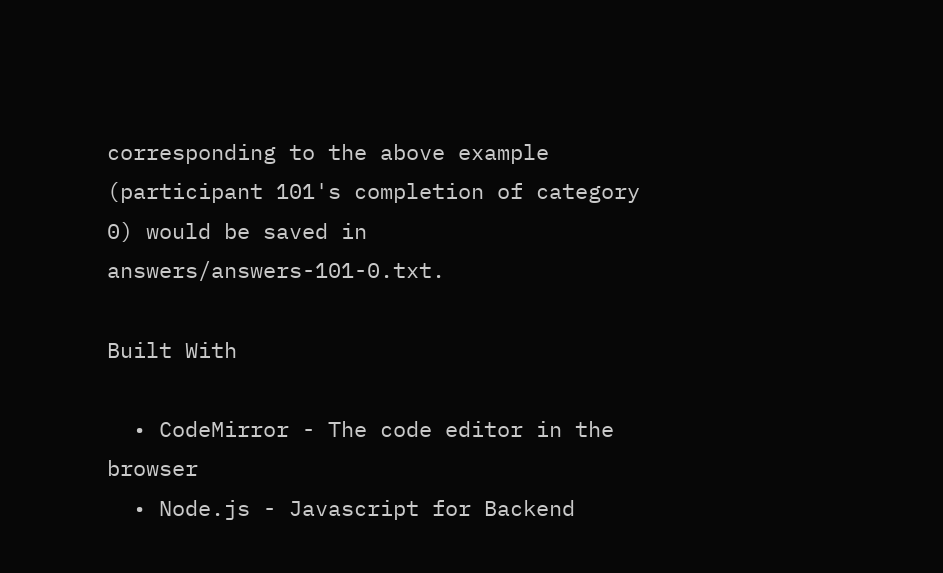corresponding to the above example (participant 101's completion of category 0) would be saved in answers/answers-101-0.txt.

Built With

  • CodeMirror - The code editor in the browser
  • Node.js - Javascript for Backend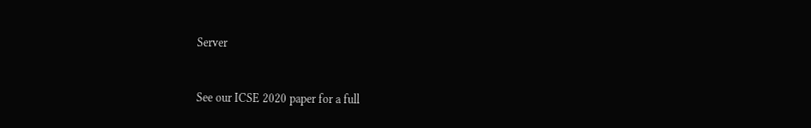Server


See our ICSE 2020 paper for a full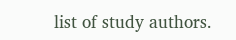list of study authors.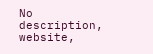No description, website,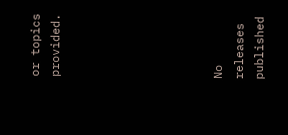or topics provided.







No releases published